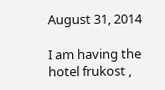August 31, 2014

I am having the hotel frukost ,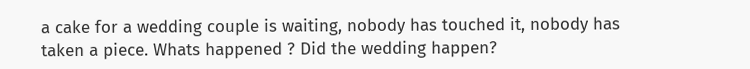a cake for a wedding couple is waiting, nobody has touched it, nobody has taken a piece. Whats happened ? Did the wedding happen?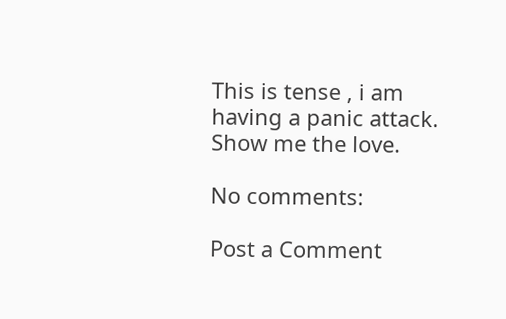This is tense , i am having a panic attack. Show me the love.

No comments:

Post a Comment